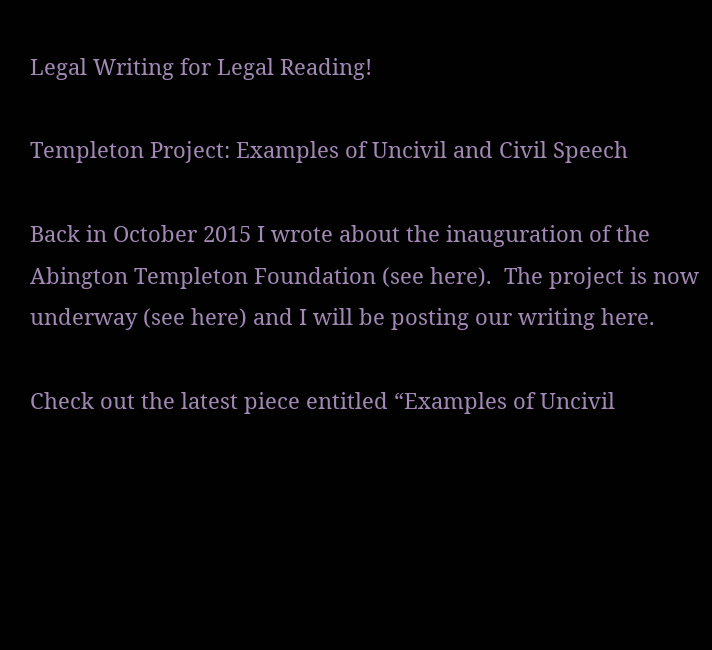Legal Writing for Legal Reading!

Templeton Project: Examples of Uncivil and Civil Speech

Back in October 2015 I wrote about the inauguration of the Abington Templeton Foundation (see here).  The project is now underway (see here) and I will be posting our writing here.

Check out the latest piece entitled “Examples of Uncivil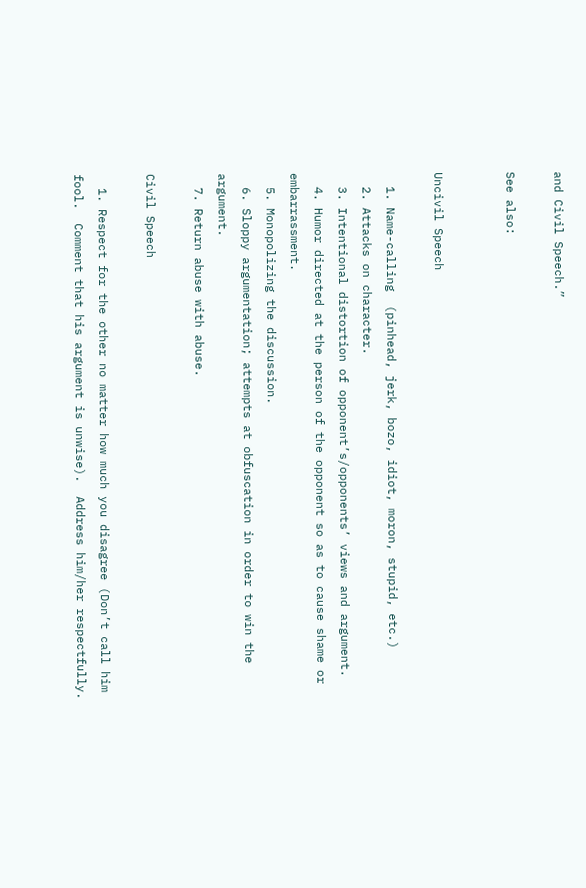and Civil Speech.”

See also:


Uncivil Speech

  1. Name-calling  (pinhead, jerk, bozo, idiot, moron, stupid, etc.)
  2. Attacks on character.
  3. Intentional distortion of opponent’s/opponents’ views and argument.
  4. Humor directed at the person of the opponent so as to cause shame or embarrassment.
  5. Monopolizing the discussion.
  6. Sloppy argumentation; attempts at obfuscation in order to win the argument.
  7. Return abuse with abuse.

Civil Speech

  1. Respect for the other no matter how much you disagree (Don’t call him fool.  Comment that his argument is unwise).  Address him/her respectfully.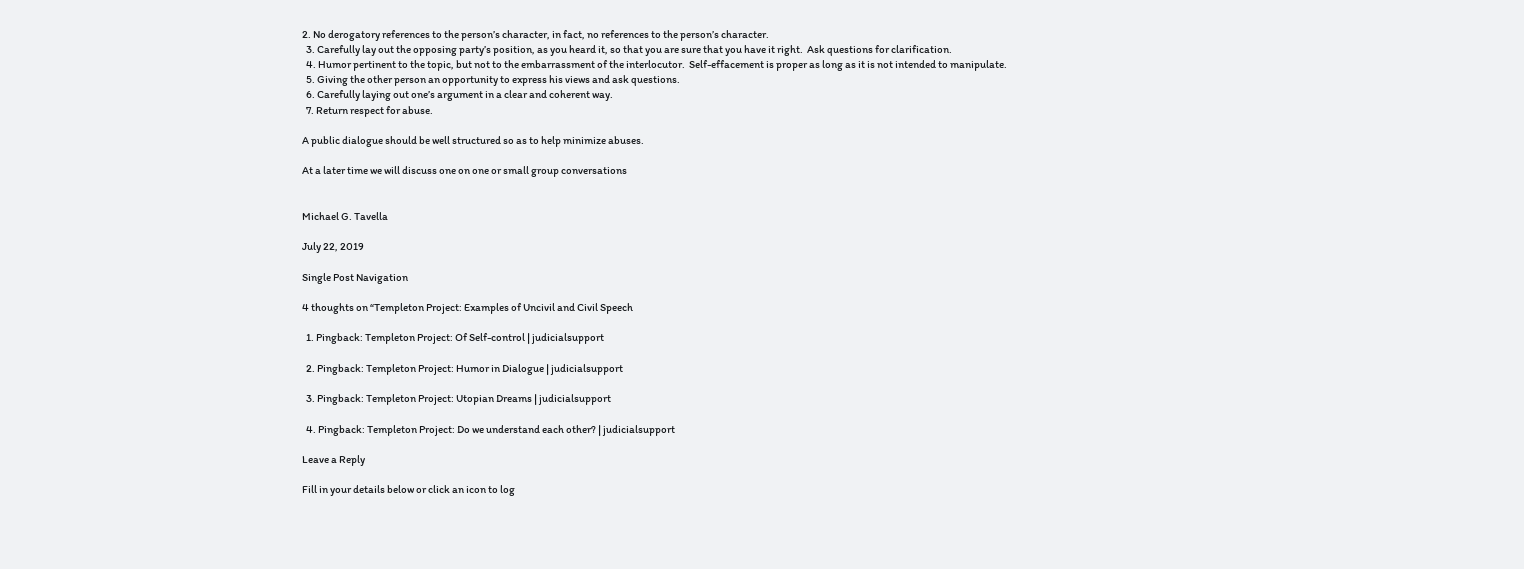2. No derogatory references to the person’s character, in fact, no references to the person’s character.
  3. Carefully lay out the opposing party’s position, as you heard it, so that you are sure that you have it right.  Ask questions for clarification.
  4. Humor pertinent to the topic, but not to the embarrassment of the interlocutor.  Self-effacement is proper as long as it is not intended to manipulate.
  5. Giving the other person an opportunity to express his views and ask questions.
  6. Carefully laying out one’s argument in a clear and coherent way.
  7. Return respect for abuse.

A public dialogue should be well structured so as to help minimize abuses.

At a later time we will discuss one on one or small group conversations


Michael G. Tavella

July 22, 2019

Single Post Navigation

4 thoughts on “Templeton Project: Examples of Uncivil and Civil Speech

  1. Pingback: Templeton Project: Of Self-control | judicialsupport

  2. Pingback: Templeton Project: Humor in Dialogue | judicialsupport

  3. Pingback: Templeton Project: Utopian Dreams | judicialsupport

  4. Pingback: Templeton Project: Do we understand each other? | judicialsupport

Leave a Reply

Fill in your details below or click an icon to log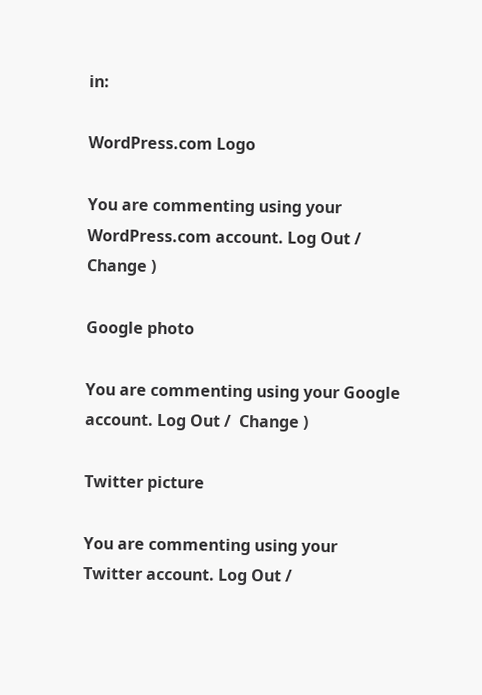in:

WordPress.com Logo

You are commenting using your WordPress.com account. Log Out /  Change )

Google photo

You are commenting using your Google account. Log Out /  Change )

Twitter picture

You are commenting using your Twitter account. Log Out /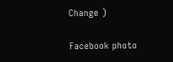Change )

Facebook photo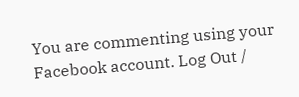You are commenting using your Facebook account. Log Out /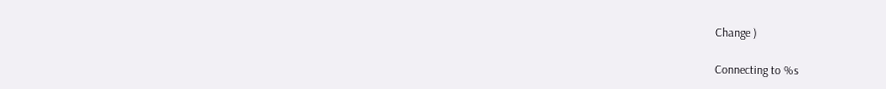Change )

Connecting to %s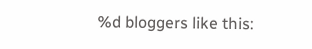%d bloggers like this: